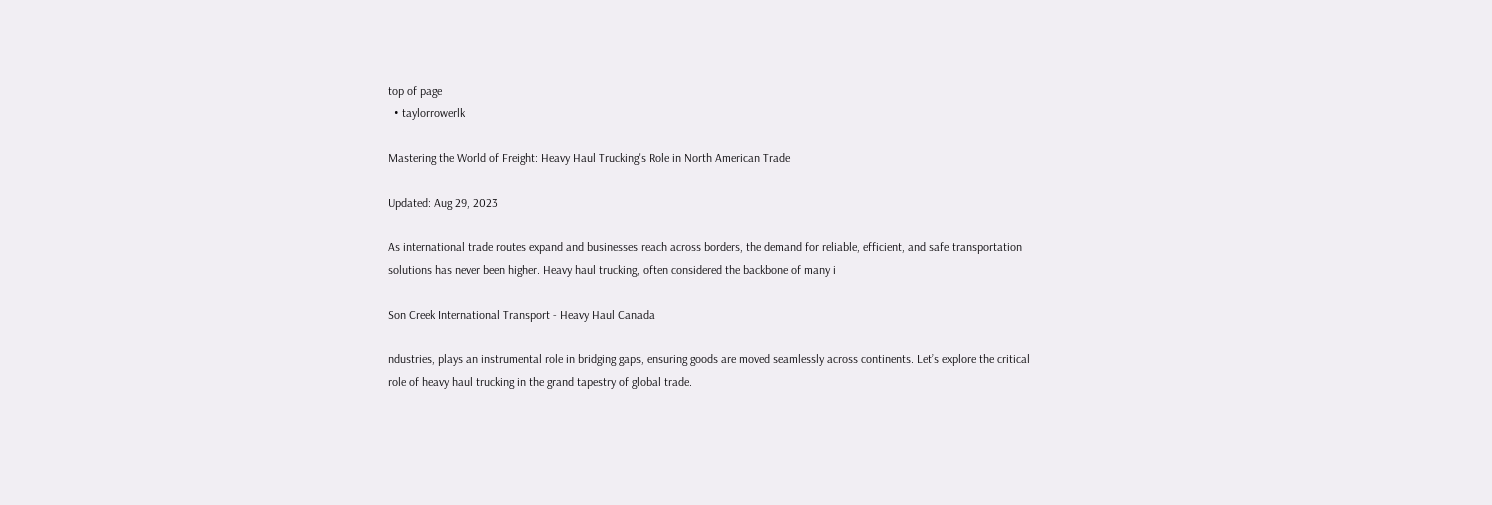top of page
  • taylorrowerlk

Mastering the World of Freight: Heavy Haul Trucking's Role in North American Trade

Updated: Aug 29, 2023

As international trade routes expand and businesses reach across borders, the demand for reliable, efficient, and safe transportation solutions has never been higher. Heavy haul trucking, often considered the backbone of many i

Son Creek International Transport - Heavy Haul Canada

ndustries, plays an instrumental role in bridging gaps, ensuring goods are moved seamlessly across continents. Let’s explore the critical role of heavy haul trucking in the grand tapestry of global trade.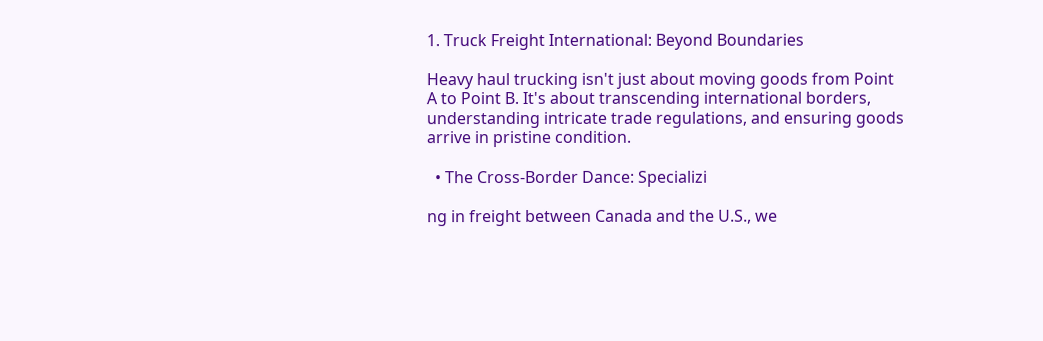1. Truck Freight International: Beyond Boundaries

Heavy haul trucking isn't just about moving goods from Point A to Point B. It's about transcending international borders, understanding intricate trade regulations, and ensuring goods arrive in pristine condition.

  • The Cross-Border Dance: Specializi

ng in freight between Canada and the U.S., we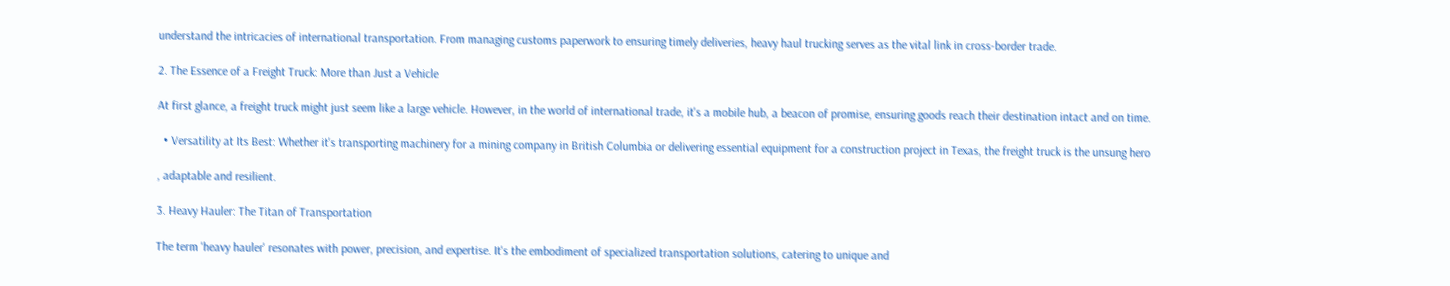understand the intricacies of international transportation. From managing customs paperwork to ensuring timely deliveries, heavy haul trucking serves as the vital link in cross-border trade.

2. The Essence of a Freight Truck: More than Just a Vehicle

At first glance, a freight truck might just seem like a large vehicle. However, in the world of international trade, it's a mobile hub, a beacon of promise, ensuring goods reach their destination intact and on time.

  • Versatility at Its Best: Whether it's transporting machinery for a mining company in British Columbia or delivering essential equipment for a construction project in Texas, the freight truck is the unsung hero

, adaptable and resilient.

3. Heavy Hauler: The Titan of Transportation

The term 'heavy hauler' resonates with power, precision, and expertise. It's the embodiment of specialized transportation solutions, catering to unique and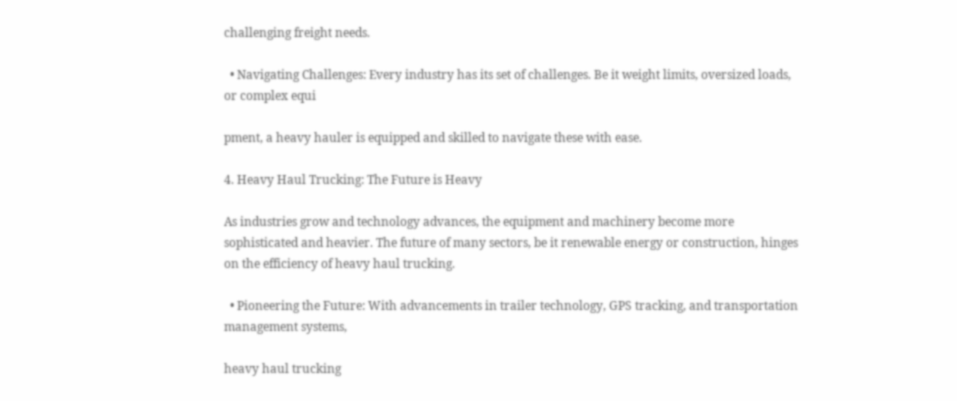challenging freight needs.

  • Navigating Challenges: Every industry has its set of challenges. Be it weight limits, oversized loads, or complex equi

pment, a heavy hauler is equipped and skilled to navigate these with ease.

4. Heavy Haul Trucking: The Future is Heavy

As industries grow and technology advances, the equipment and machinery become more sophisticated and heavier. The future of many sectors, be it renewable energy or construction, hinges on the efficiency of heavy haul trucking.

  • Pioneering the Future: With advancements in trailer technology, GPS tracking, and transportation management systems,

heavy haul trucking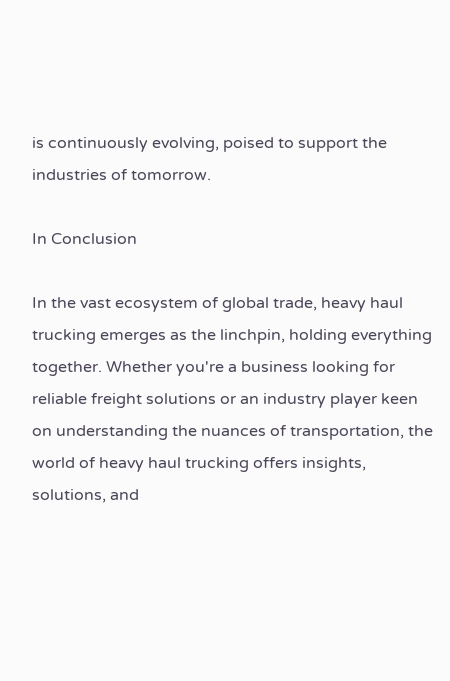is continuously evolving, poised to support the industries of tomorrow.

In Conclusion

In the vast ecosystem of global trade, heavy haul trucking emerges as the linchpin, holding everything together. Whether you're a business looking for reliable freight solutions or an industry player keen on understanding the nuances of transportation, the world of heavy haul trucking offers insights, solutions, and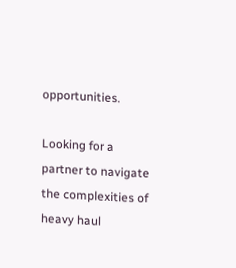opportunities.

Looking for a partner to navigate the complexities of heavy haul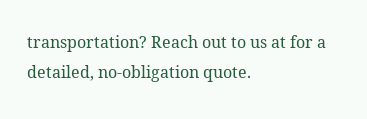transportation? Reach out to us at for a detailed, no-obligation quote.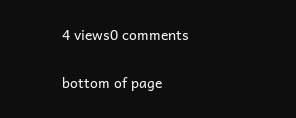4 views0 comments


bottom of page